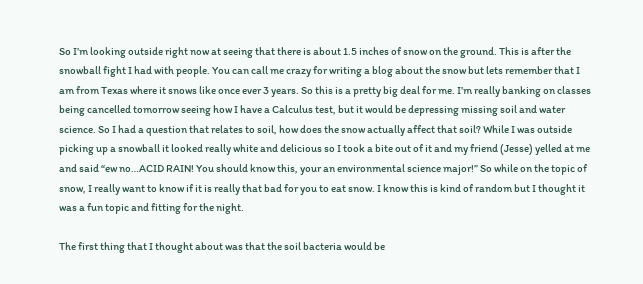So I’m looking outside right now at seeing that there is about 1.5 inches of snow on the ground. This is after the snowball fight I had with people. You can call me crazy for writing a blog about the snow but lets remember that I am from Texas where it snows like once ever 3 years. So this is a pretty big deal for me. I’m really banking on classes being cancelled tomorrow seeing how I have a Calculus test, but it would be depressing missing soil and water science. So I had a question that relates to soil, how does the snow actually affect that soil? While I was outside picking up a snowball it looked really white and delicious so I took a bite out of it and my friend (Jesse) yelled at me and said “ew no…ACID RAIN! You should know this, your an environmental science major!” So while on the topic of snow, I really want to know if it is really that bad for you to eat snow. I know this is kind of random but I thought it was a fun topic and fitting for the night.

The first thing that I thought about was that the soil bacteria would be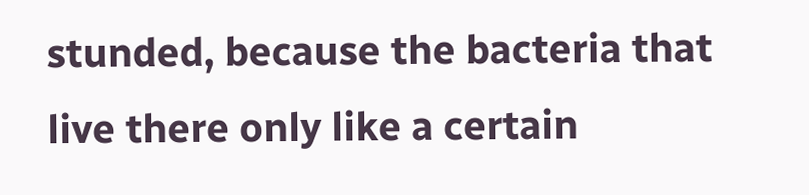stunded, because the bacteria that live there only like a certain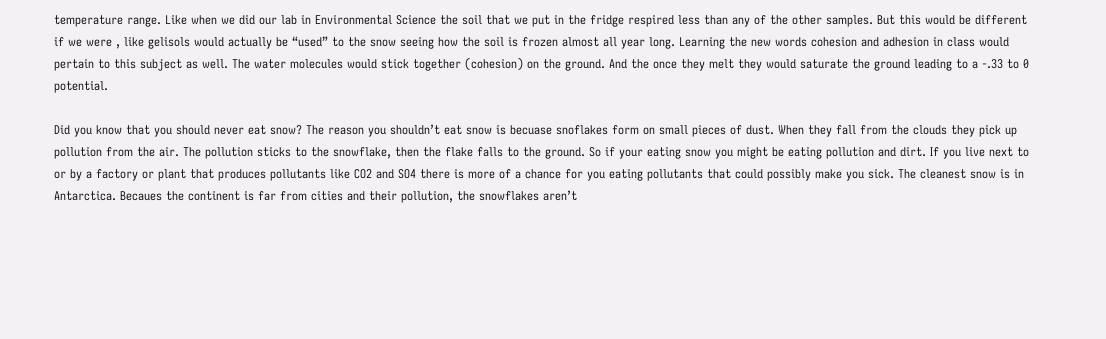temperature range. Like when we did our lab in Environmental Science the soil that we put in the fridge respired less than any of the other samples. But this would be different if we were , like gelisols would actually be “used” to the snow seeing how the soil is frozen almost all year long. Learning the new words cohesion and adhesion in class would pertain to this subject as well. The water molecules would stick together (cohesion) on the ground. And the once they melt they would saturate the ground leading to a -.33 to 0 potential.

Did you know that you should never eat snow? The reason you shouldn’t eat snow is becuase snoflakes form on small pieces of dust. When they fall from the clouds they pick up pollution from the air. The pollution sticks to the snowflake, then the flake falls to the ground. So if your eating snow you might be eating pollution and dirt. If you live next to or by a factory or plant that produces pollutants like CO2 and SO4 there is more of a chance for you eating pollutants that could possibly make you sick. The cleanest snow is in Antarctica. Becaues the continent is far from cities and their pollution, the snowflakes aren’t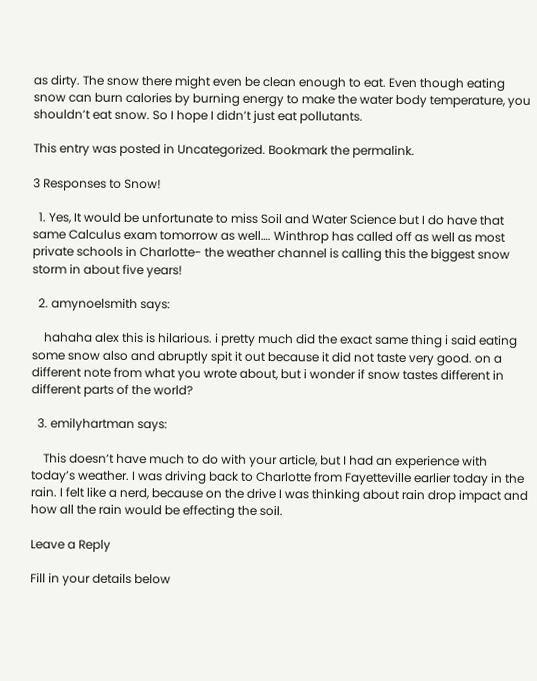as dirty. The snow there might even be clean enough to eat. Even though eating snow can burn calories by burning energy to make the water body temperature, you shouldn’t eat snow. So I hope I didn’t just eat pollutants.

This entry was posted in Uncategorized. Bookmark the permalink.

3 Responses to Snow!

  1. Yes, It would be unfortunate to miss Soil and Water Science but I do have that same Calculus exam tomorrow as well…. Winthrop has called off as well as most private schools in Charlotte- the weather channel is calling this the biggest snow storm in about five years!

  2. amynoelsmith says:

    hahaha alex this is hilarious. i pretty much did the exact same thing i said eating some snow also and abruptly spit it out because it did not taste very good. on a different note from what you wrote about, but i wonder if snow tastes different in different parts of the world?

  3. emilyhartman says:

    This doesn’t have much to do with your article, but I had an experience with today’s weather. I was driving back to Charlotte from Fayetteville earlier today in the rain. I felt like a nerd, because on the drive I was thinking about rain drop impact and how all the rain would be effecting the soil.

Leave a Reply

Fill in your details below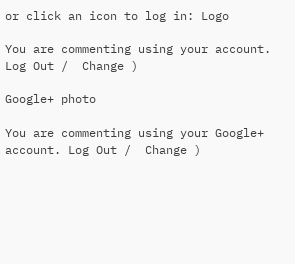or click an icon to log in: Logo

You are commenting using your account. Log Out /  Change )

Google+ photo

You are commenting using your Google+ account. Log Out /  Change )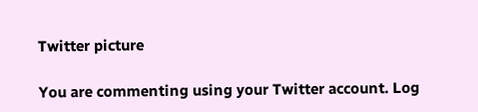Twitter picture

You are commenting using your Twitter account. Log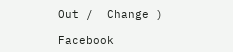Out /  Change )

Facebook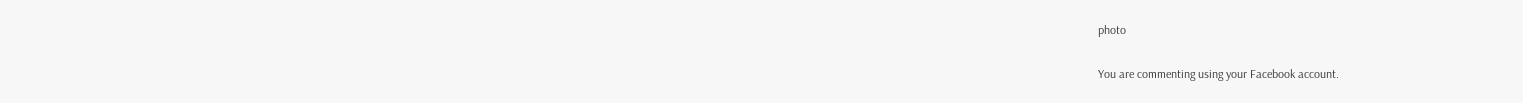photo

You are commenting using your Facebook account.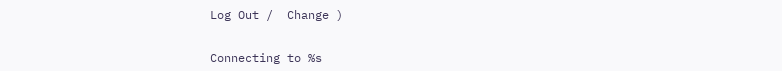Log Out /  Change )


Connecting to %s